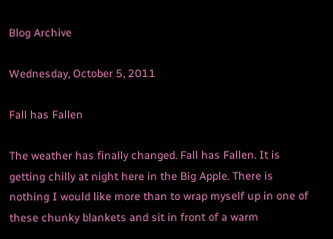Blog Archive

Wednesday, October 5, 2011

Fall has Fallen

The weather has finally changed. Fall has Fallen. It is getting chilly at night here in the Big Apple. There is nothing I would like more than to wrap myself up in one of these chunky blankets and sit in front of a warm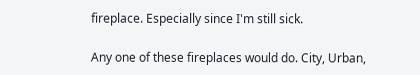fireplace. Especially since I'm still sick.

Any one of these fireplaces would do. City, Urban,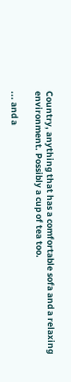Country, anything that has a comfortable sofa and a relaxing environment. Possibly a cup of tea too.

... and a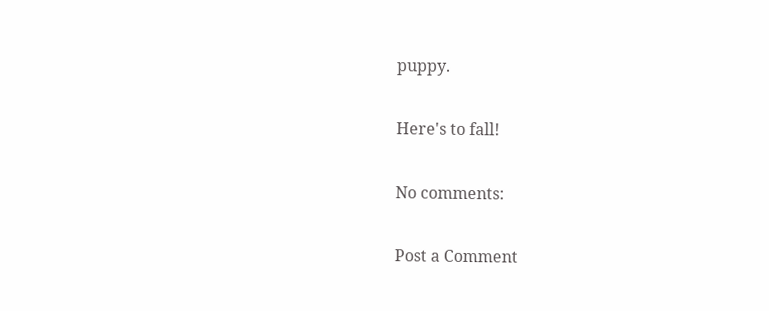puppy.

Here's to fall!

No comments:

Post a Comment